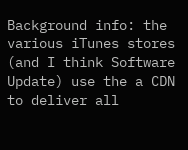Background info: the various iTunes stores (and I think Software Update) use the a CDN to deliver all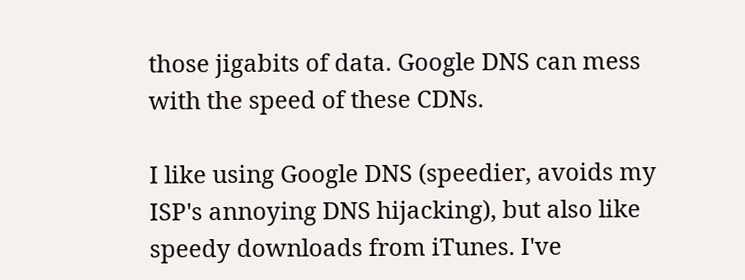those jigabits of data. Google DNS can mess with the speed of these CDNs.

I like using Google DNS (speedier, avoids my ISP's annoying DNS hijacking), but also like speedy downloads from iTunes. I've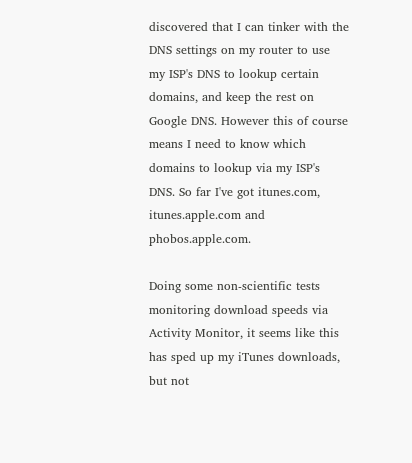discovered that I can tinker with the DNS settings on my router to use my ISP's DNS to lookup certain domains, and keep the rest on Google DNS. However this of course means I need to know which domains to lookup via my ISP's DNS. So far I've got itunes.com, itunes.apple.com and phobos.apple.com.

Doing some non-scientific tests monitoring download speeds via Activity Monitor, it seems like this has sped up my iTunes downloads, but not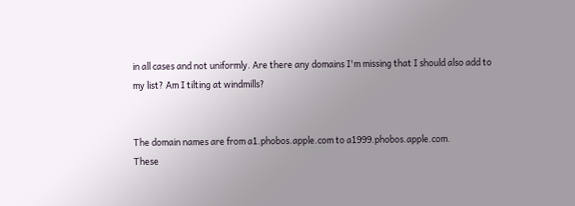in all cases and not uniformly. Are there any domains I'm missing that I should also add to my list? Am I tilting at windmills?


The domain names are from a1.phobos.apple.com to a1999.phobos.apple.com.
These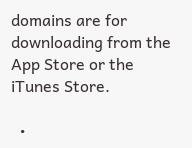domains are for downloading from the App Store or the iTunes Store.

  •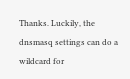Thanks. Luckily, the dnsmasq settings can do a wildcard for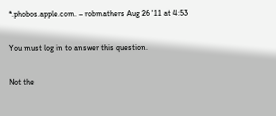*.phobos.apple.com. – robmathers Aug 26 '11 at 4:53

You must log in to answer this question.

Not the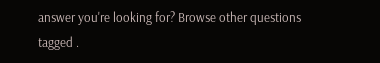answer you're looking for? Browse other questions tagged .